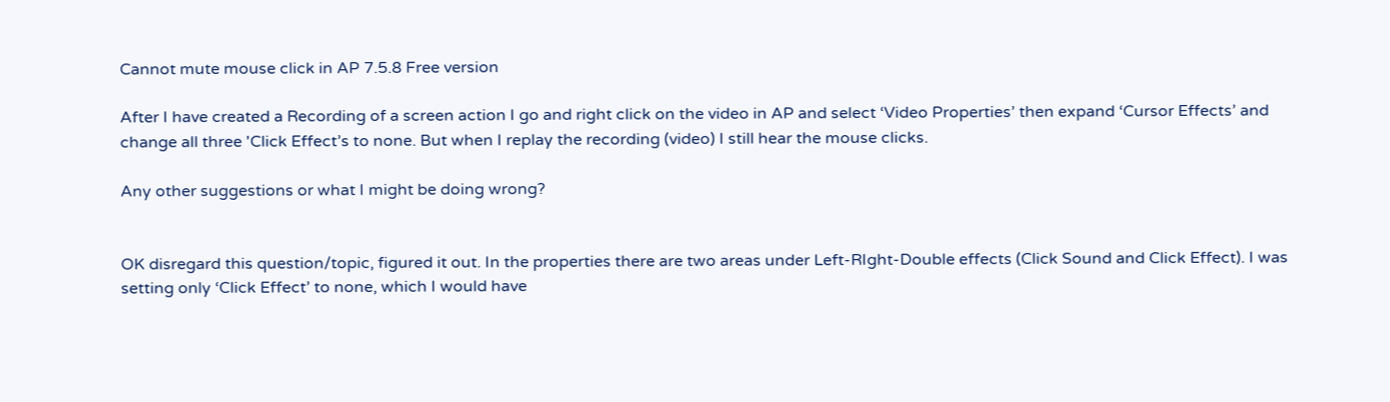Cannot mute mouse click in AP 7.5.8 Free version

After I have created a Recording of a screen action I go and right click on the video in AP and select ‘Video Properties’ then expand ‘Cursor Effects’ and change all three 'Click Effect’s to none. But when I replay the recording (video) I still hear the mouse clicks.

Any other suggestions or what I might be doing wrong?


OK disregard this question/topic, figured it out. In the properties there are two areas under Left-RIght-Double effects (Click Sound and Click Effect). I was setting only ‘Click Effect’ to none, which I would have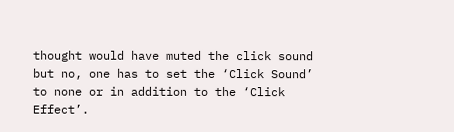thought would have muted the click sound but no, one has to set the ‘Click Sound’ to none or in addition to the ‘Click Effect’.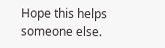Hope this helps someone else.